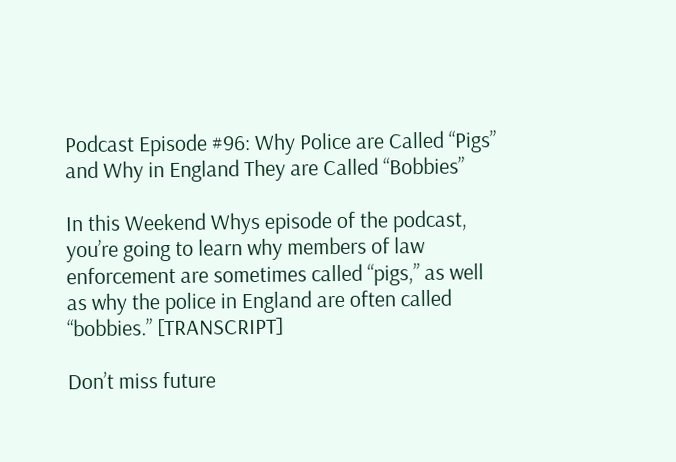Podcast Episode #96: Why Police are Called “Pigs” and Why in England They are Called “Bobbies”

In this Weekend Whys episode of the podcast, you’re going to learn why members of law enforcement are sometimes called “pigs,” as well as why the police in England are often called “bobbies.” [TRANSCRIPT]

Don’t miss future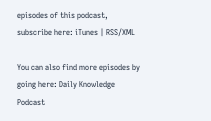episodes of this podcast, subscribe here: iTunes | RSS/XML

You can also find more episodes by going here: Daily Knowledge Podcast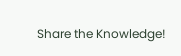Share the Knowledge!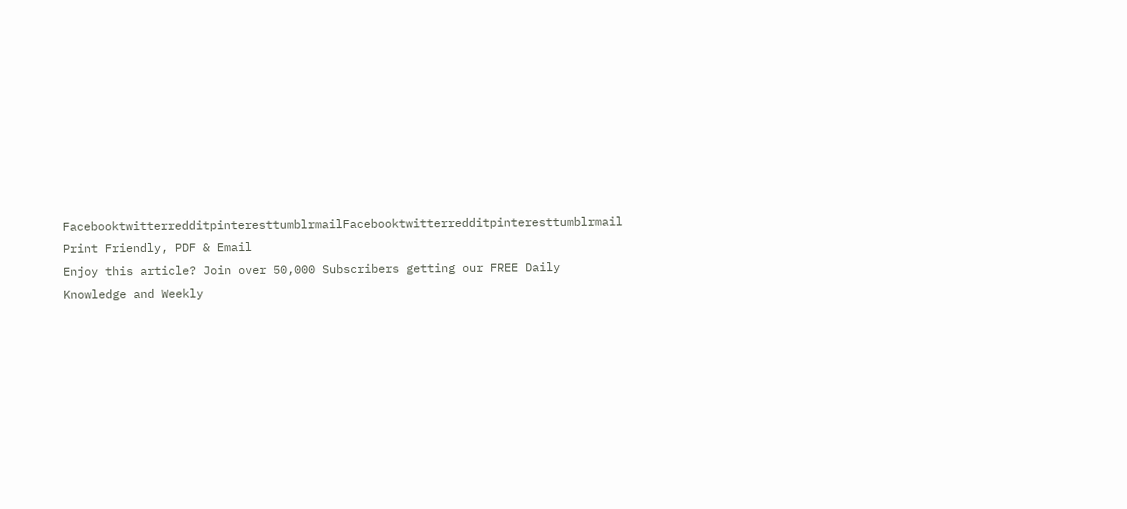FacebooktwitterredditpinteresttumblrmailFacebooktwitterredditpinteresttumblrmail
Print Friendly, PDF & Email
Enjoy this article? Join over 50,000 Subscribers getting our FREE Daily Knowledge and Weekly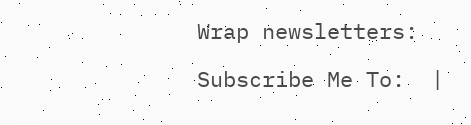Wrap newsletters:

Subscribe Me To:  |